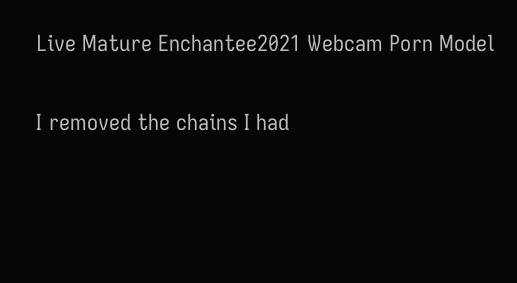Live Mature Enchantee2021 Webcam Porn Model

I removed the chains I had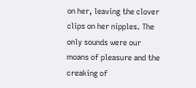on her, leaving the clover clips on her nipples. The only sounds were our moans of pleasure and the creaking of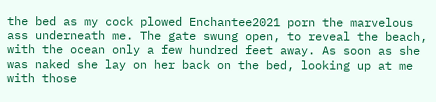the bed as my cock plowed Enchantee2021 porn the marvelous ass underneath me. The gate swung open, to reveal the beach, with the ocean only a few hundred feet away. As soon as she was naked she lay on her back on the bed, looking up at me with those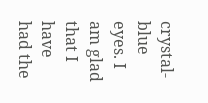crystal-blue eyes. I am glad that I have had the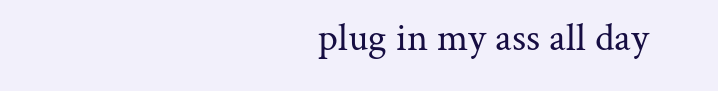plug in my ass all day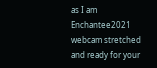as I am Enchantee2021 webcam stretched and ready for your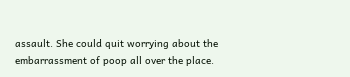assault. She could quit worrying about the embarrassment of poop all over the place.